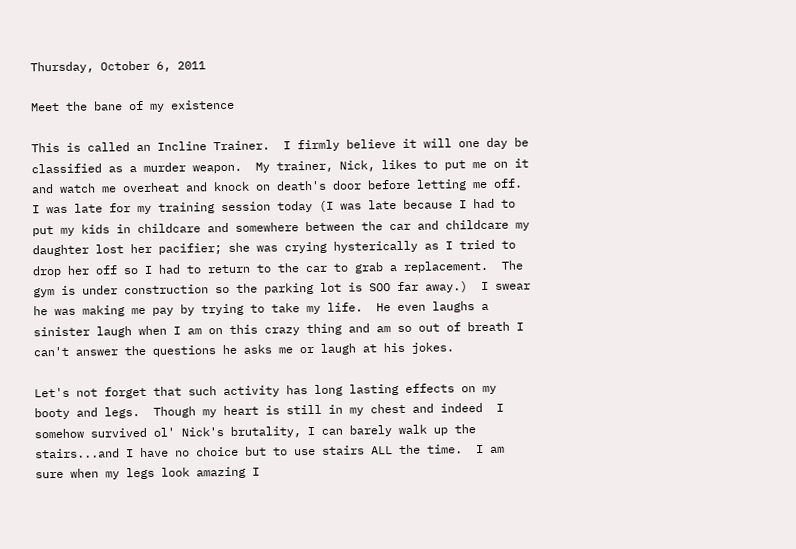Thursday, October 6, 2011

Meet the bane of my existence

This is called an Incline Trainer.  I firmly believe it will one day be classified as a murder weapon.  My trainer, Nick, likes to put me on it and watch me overheat and knock on death's door before letting me off.  I was late for my training session today (I was late because I had to put my kids in childcare and somewhere between the car and childcare my daughter lost her pacifier; she was crying hysterically as I tried to drop her off so I had to return to the car to grab a replacement.  The gym is under construction so the parking lot is SOO far away.)  I swear he was making me pay by trying to take my life.  He even laughs a sinister laugh when I am on this crazy thing and am so out of breath I can't answer the questions he asks me or laugh at his jokes.

Let's not forget that such activity has long lasting effects on my booty and legs.  Though my heart is still in my chest and indeed  I somehow survived ol' Nick's brutality, I can barely walk up the stairs...and I have no choice but to use stairs ALL the time.  I am sure when my legs look amazing I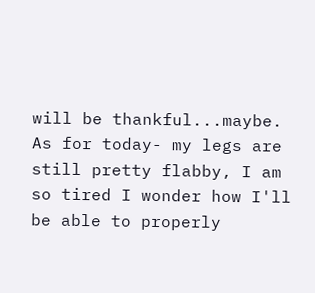will be thankful...maybe.  As for today- my legs are still pretty flabby, I am so tired I wonder how I'll be able to properly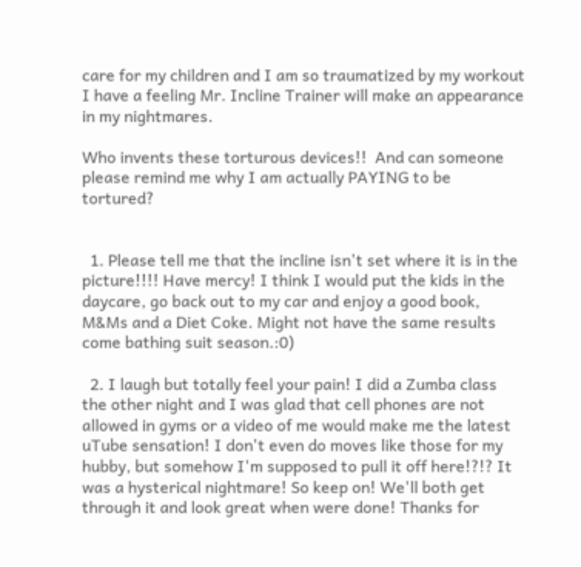care for my children and I am so traumatized by my workout I have a feeling Mr. Incline Trainer will make an appearance in my nightmares.

Who invents these torturous devices!!  And can someone please remind me why I am actually PAYING to be tortured?


  1. Please tell me that the incline isn't set where it is in the picture!!!! Have mercy! I think I would put the kids in the daycare, go back out to my car and enjoy a good book, M&Ms and a Diet Coke. Might not have the same results come bathing suit season.:0)

  2. I laugh but totally feel your pain! I did a Zumba class the other night and I was glad that cell phones are not allowed in gyms or a video of me would make me the latest uTube sensation! I don't even do moves like those for my hubby, but somehow I'm supposed to pull it off here!?!? It was a hysterical nightmare! So keep on! We'll both get through it and look great when were done! Thanks for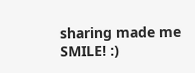sharing made me SMILE! :)